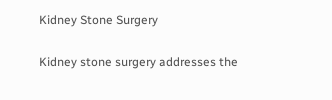Kidney Stone Surgery

Kidney stone surgery addresses the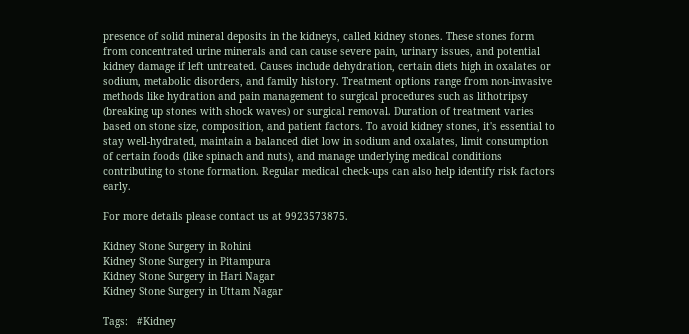presence of solid mineral deposits in the kidneys, called kidney stones. These stones form from concentrated urine minerals and can cause severe pain, urinary issues, and potential kidney damage if left untreated. Causes include dehydration, certain diets high in oxalates or sodium, metabolic disorders, and family history. Treatment options range from non-invasive methods like hydration and pain management to surgical procedures such as lithotripsy (breaking up stones with shock waves) or surgical removal. Duration of treatment varies based on stone size, composition, and patient factors. To avoid kidney stones, it's essential to stay well-hydrated, maintain a balanced diet low in sodium and oxalates, limit consumption of certain foods (like spinach and nuts), and manage underlying medical conditions contributing to stone formation. Regular medical check-ups can also help identify risk factors early.

For more details please contact us at 9923573875.

Kidney Stone Surgery in Rohini
Kidney Stone Surgery in Pitampura
Kidney Stone Surgery in Hari Nagar
Kidney Stone Surgery in Uttam Nagar

Tags:   #Kidney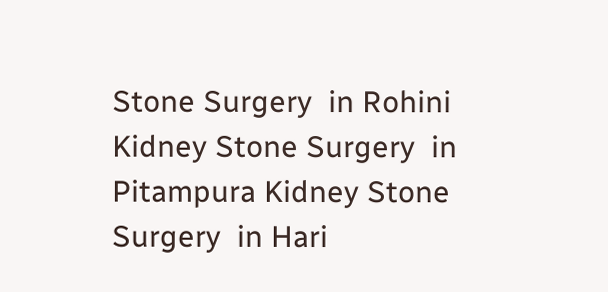Stone Surgery  in Rohini Kidney Stone Surgery  in Pitampura Kidney Stone Surgery  in Hari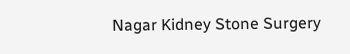Nagar Kidney Stone Surgery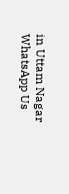in Uttam Nagar
WhatsApp Us